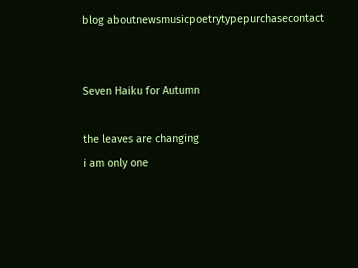blog aboutnewsmusicpoetrytypepurchasecontact


Seven Haiku for Autumn

the leaves are changing
i am only one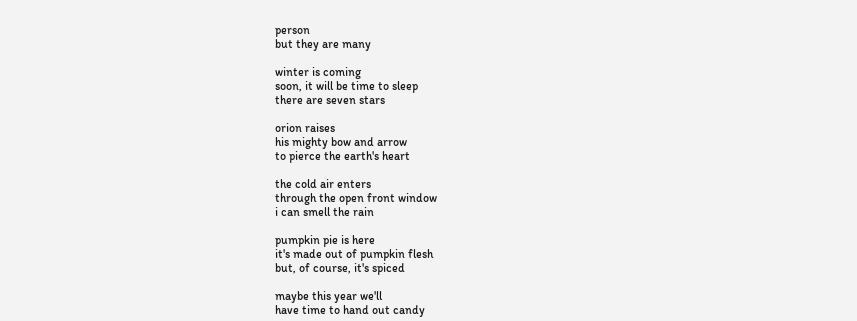person
but they are many

winter is coming
soon, it will be time to sleep
there are seven stars

orion raises
his mighty bow and arrow
to pierce the earth's heart

the cold air enters
through the open front window
i can smell the rain

pumpkin pie is here
it's made out of pumpkin flesh
but, of course, it's spiced

maybe this year we'll
have time to hand out candy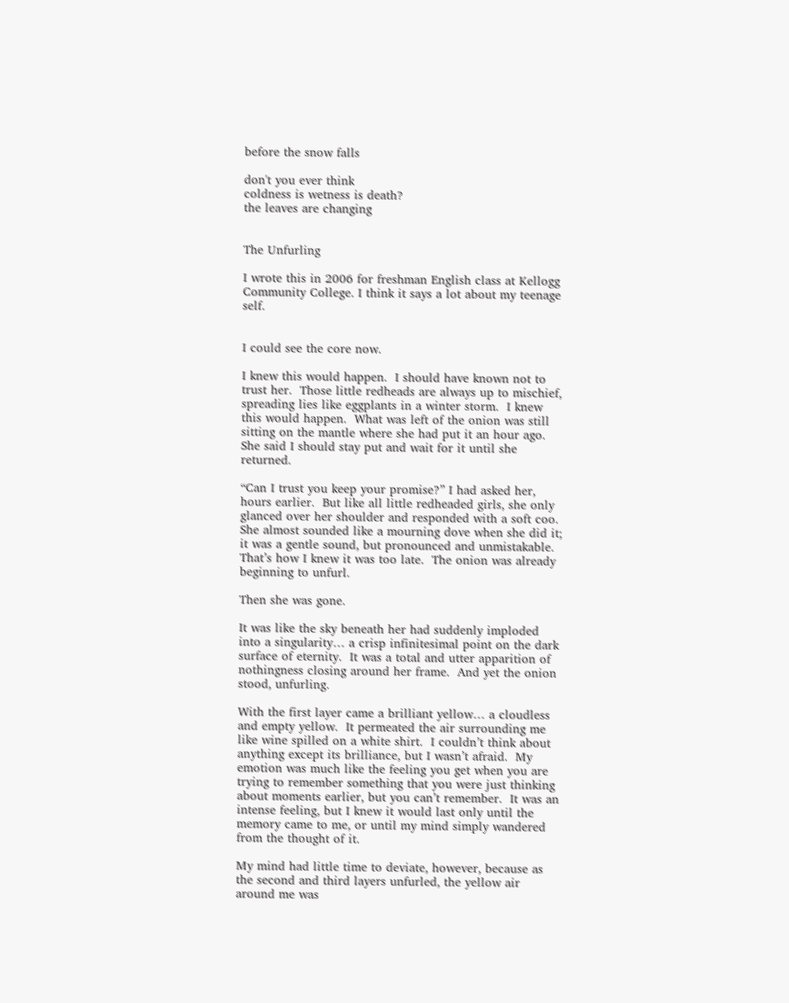before the snow falls

don't you ever think
coldness is wetness is death?
the leaves are changing


The Unfurling

I wrote this in 2006 for freshman English class at Kellogg Community College. I think it says a lot about my teenage self.


I could see the core now.

I knew this would happen.  I should have known not to trust her.  Those little redheads are always up to mischief, spreading lies like eggplants in a winter storm.  I knew this would happen.  What was left of the onion was still sitting on the mantle where she had put it an hour ago.  She said I should stay put and wait for it until she returned.

“Can I trust you keep your promise?” I had asked her, hours earlier.  But like all little redheaded girls, she only glanced over her shoulder and responded with a soft coo.  She almost sounded like a mourning dove when she did it; it was a gentle sound, but pronounced and unmistakable.  That’s how I knew it was too late.  The onion was already beginning to unfurl.

Then she was gone.

It was like the sky beneath her had suddenly imploded into a singularity… a crisp infinitesimal point on the dark surface of eternity.  It was a total and utter apparition of nothingness closing around her frame.  And yet the onion stood, unfurling.

With the first layer came a brilliant yellow… a cloudless and empty yellow.  It permeated the air surrounding me like wine spilled on a white shirt.  I couldn’t think about anything except its brilliance, but I wasn’t afraid.  My emotion was much like the feeling you get when you are trying to remember something that you were just thinking about moments earlier, but you can’t remember.  It was an intense feeling, but I knew it would last only until the memory came to me, or until my mind simply wandered from the thought of it.

My mind had little time to deviate, however, because as the second and third layers unfurled, the yellow air around me was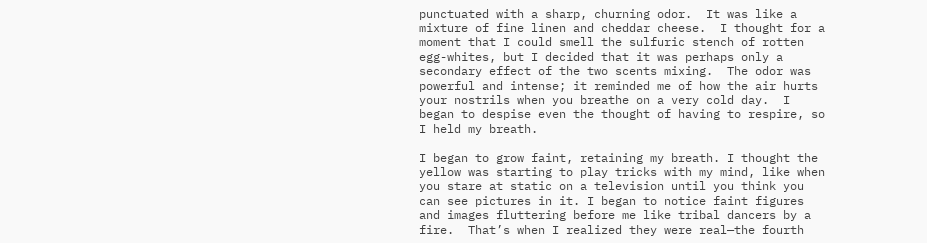punctuated with a sharp, churning odor.  It was like a mixture of fine linen and cheddar cheese.  I thought for a moment that I could smell the sulfuric stench of rotten egg-whites, but I decided that it was perhaps only a secondary effect of the two scents mixing.  The odor was powerful and intense; it reminded me of how the air hurts your nostrils when you breathe on a very cold day.  I began to despise even the thought of having to respire, so I held my breath.

I began to grow faint, retaining my breath. I thought the yellow was starting to play tricks with my mind, like when you stare at static on a television until you think you can see pictures in it. I began to notice faint figures and images fluttering before me like tribal dancers by a fire.  That’s when I realized they were real—the fourth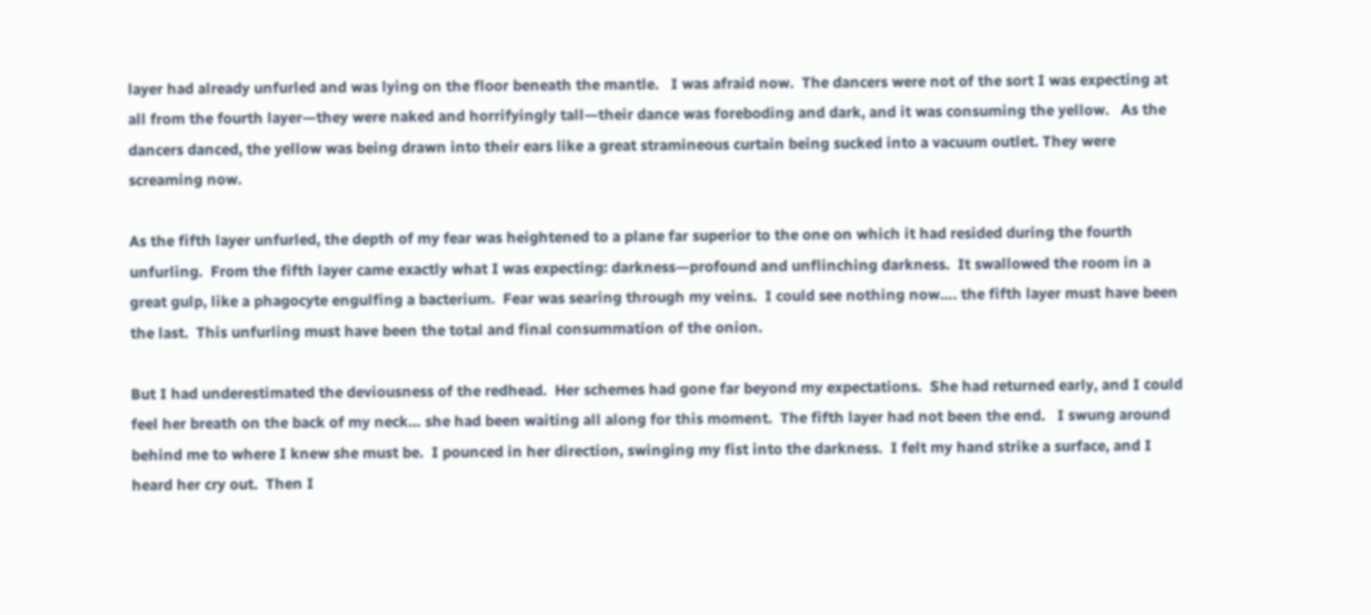layer had already unfurled and was lying on the floor beneath the mantle.   I was afraid now.  The dancers were not of the sort I was expecting at all from the fourth layer—they were naked and horrifyingly tall—their dance was foreboding and dark, and it was consuming the yellow.   As the dancers danced, the yellow was being drawn into their ears like a great stramineous curtain being sucked into a vacuum outlet. They were screaming now.

As the fifth layer unfurled, the depth of my fear was heightened to a plane far superior to the one on which it had resided during the fourth unfurling.  From the fifth layer came exactly what I was expecting: darkness—profound and unflinching darkness.  It swallowed the room in a great gulp, like a phagocyte engulfing a bacterium.  Fear was searing through my veins.  I could see nothing now…. the fifth layer must have been the last.  This unfurling must have been the total and final consummation of the onion.

But I had underestimated the deviousness of the redhead.  Her schemes had gone far beyond my expectations.  She had returned early, and I could feel her breath on the back of my neck… she had been waiting all along for this moment.  The fifth layer had not been the end.   I swung around behind me to where I knew she must be.  I pounced in her direction, swinging my fist into the darkness.  I felt my hand strike a surface, and I heard her cry out.  Then I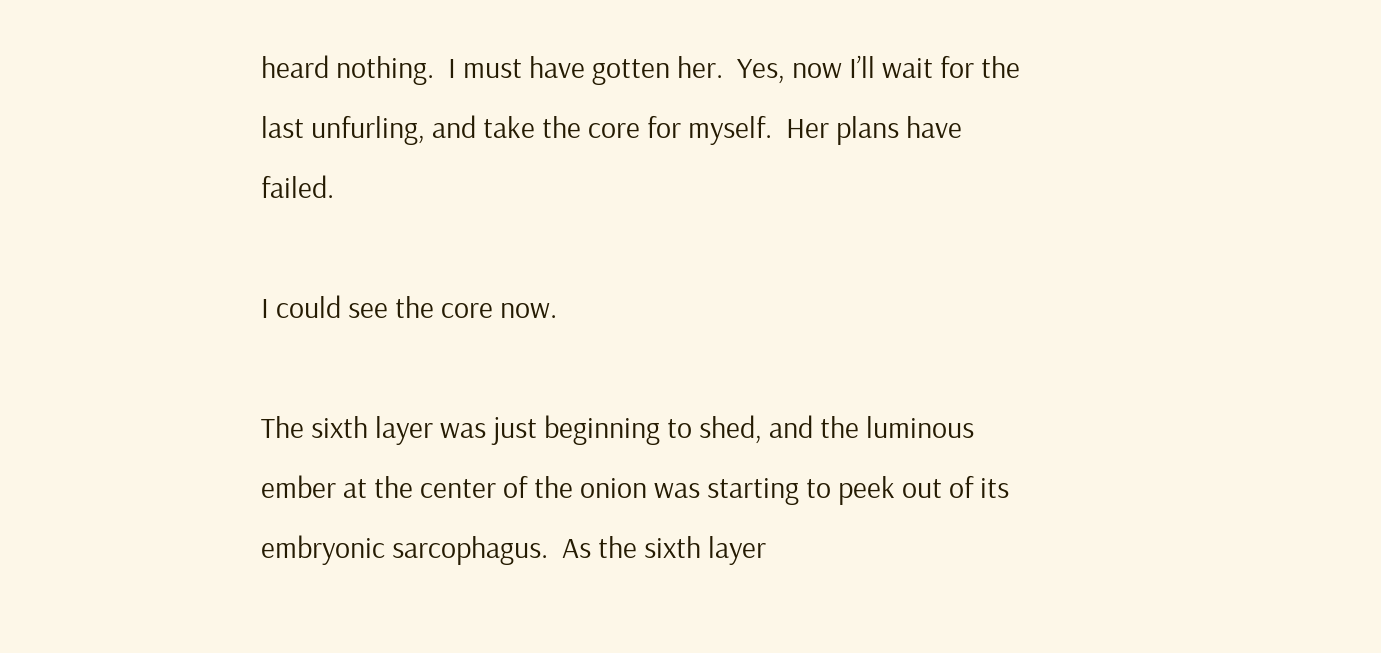heard nothing.  I must have gotten her.  Yes, now I’ll wait for the last unfurling, and take the core for myself.  Her plans have failed.

I could see the core now.

The sixth layer was just beginning to shed, and the luminous ember at the center of the onion was starting to peek out of its embryonic sarcophagus.  As the sixth layer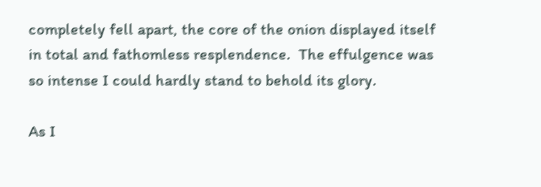completely fell apart, the core of the onion displayed itself in total and fathomless resplendence.  The effulgence was so intense I could hardly stand to behold its glory.

As I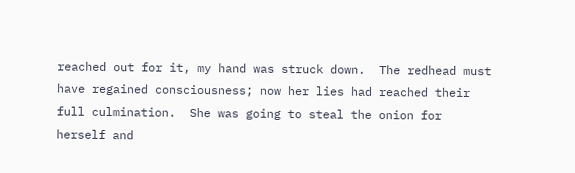reached out for it, my hand was struck down.  The redhead must have regained consciousness; now her lies had reached their full culmination.  She was going to steal the onion for herself and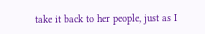take it back to her people, just as I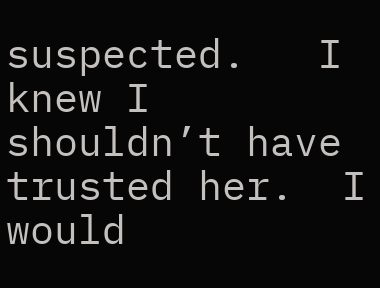suspected.   I knew I shouldn’t have trusted her.  I would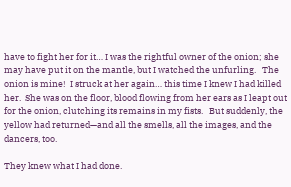have to fight her for it… I was the rightful owner of the onion; she may have put it on the mantle, but I watched the unfurling.   The onion is mine!  I struck at her again… this time I knew I had killed her.  She was on the floor, blood flowing from her ears as I leapt out for the onion, clutching its remains in my fists.   But suddenly, the yellow had returned—and all the smells, all the images, and the dancers, too.

They knew what I had done.